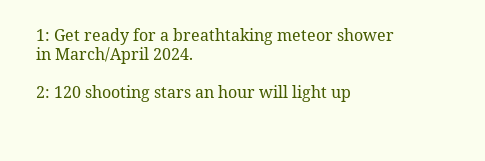1: Get ready for a breathtaking meteor shower in March/April 2024.

2: 120 shooting stars an hour will light up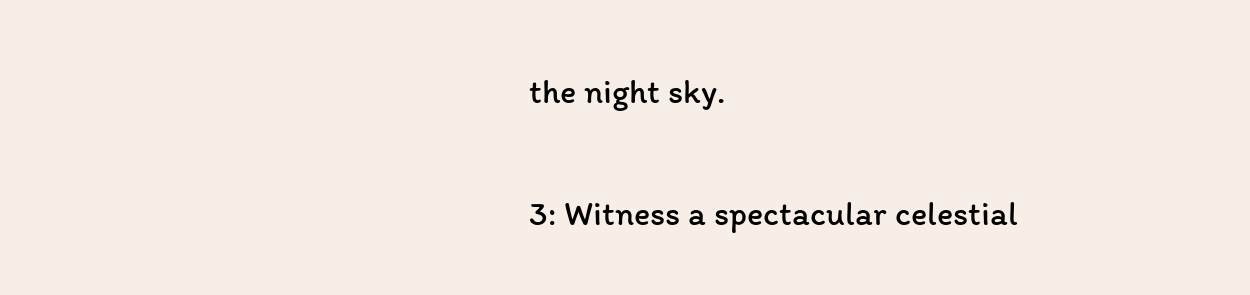the night sky.

3: Witness a spectacular celestial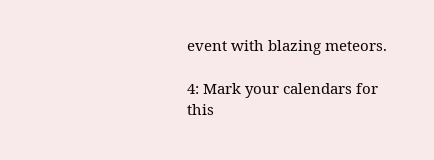event with blazing meteors.

4: Mark your calendars for this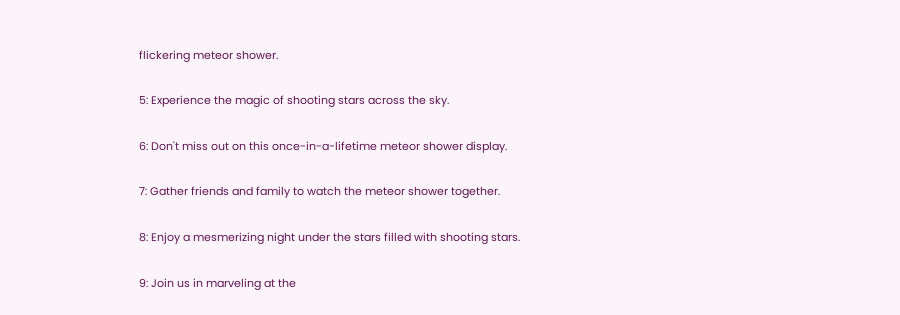flickering meteor shower.

5: Experience the magic of shooting stars across the sky.

6: Don't miss out on this once-in-a-lifetime meteor shower display.

7: Gather friends and family to watch the meteor shower together.

8: Enjoy a mesmerizing night under the stars filled with shooting stars.

9: Join us in marveling at the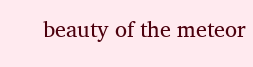beauty of the meteor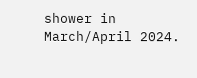shower in March/April 2024.